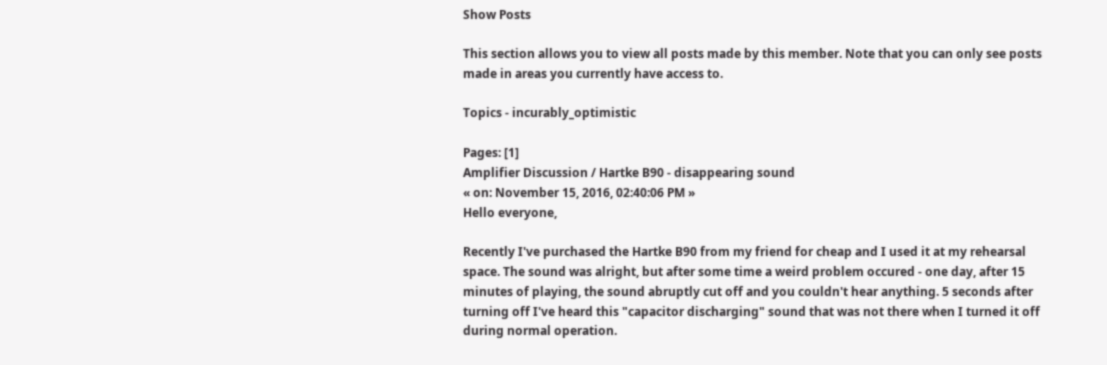Show Posts

This section allows you to view all posts made by this member. Note that you can only see posts made in areas you currently have access to.

Topics - incurably_optimistic

Pages: [1]
Amplifier Discussion / Hartke B90 - disappearing sound
« on: November 15, 2016, 02:40:06 PM »
Hello everyone,

Recently I've purchased the Hartke B90 from my friend for cheap and I used it at my rehearsal space. The sound was alright, but after some time a weird problem occured - one day, after 15 minutes of playing, the sound abruptly cut off and you couldn't hear anything. 5 seconds after turning off I've heard this "capacitor discharging" sound that was not there when I turned it off during normal operation.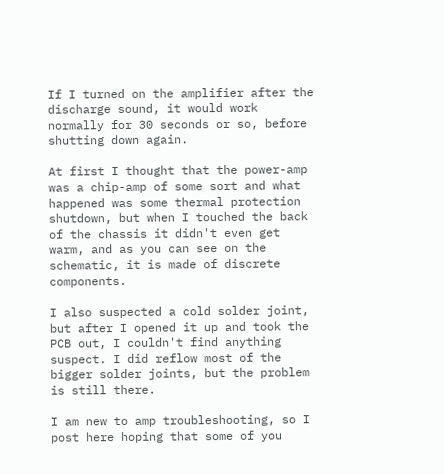If I turned on the amplifier after the discharge sound, it would work normally for 30 seconds or so, before shutting down again.

At first I thought that the power-amp was a chip-amp of some sort and what happened was some thermal protection shutdown, but when I touched the back of the chassis it didn't even get warm, and as you can see on the schematic, it is made of discrete components.

I also suspected a cold solder joint, but after I opened it up and took the PCB out, I couldn't find anything suspect. I did reflow most of the bigger solder joints, but the problem is still there.

I am new to amp troubleshooting, so I post here hoping that some of you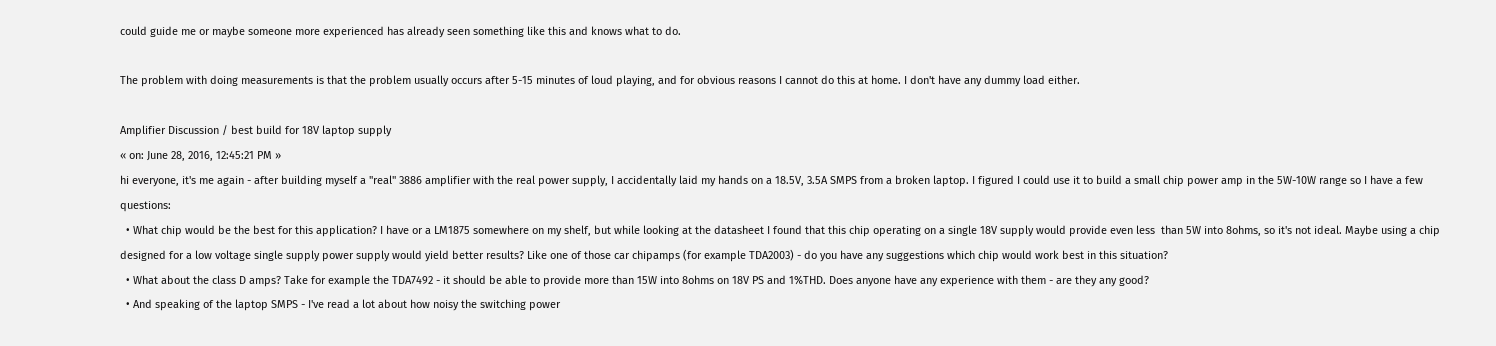could guide me or maybe someone more experienced has already seen something like this and knows what to do.

The problem with doing measurements is that the problem usually occurs after 5-15 minutes of loud playing, and for obvious reasons I cannot do this at home. I don't have any dummy load either.

Amplifier Discussion / best build for 18V laptop supply
« on: June 28, 2016, 12:45:21 PM »
hi everyone, it's me again - after building myself a "real" 3886 amplifier with the real power supply, I accidentally laid my hands on a 18.5V, 3.5A SMPS from a broken laptop. I figured I could use it to build a small chip power amp in the 5W-10W range so I have a few questions:
  • What chip would be the best for this application? I have or a LM1875 somewhere on my shelf, but while looking at the datasheet I found that this chip operating on a single 18V supply would provide even less  than 5W into 8ohms, so it's not ideal. Maybe using a chip designed for a low voltage single supply power supply would yield better results? Like one of those car chipamps (for example TDA2003) - do you have any suggestions which chip would work best in this situation?
  • What about the class D amps? Take for example the TDA7492 - it should be able to provide more than 15W into 8ohms on 18V PS and 1%THD. Does anyone have any experience with them - are they any good?
  • And speaking of the laptop SMPS - I've read a lot about how noisy the switching power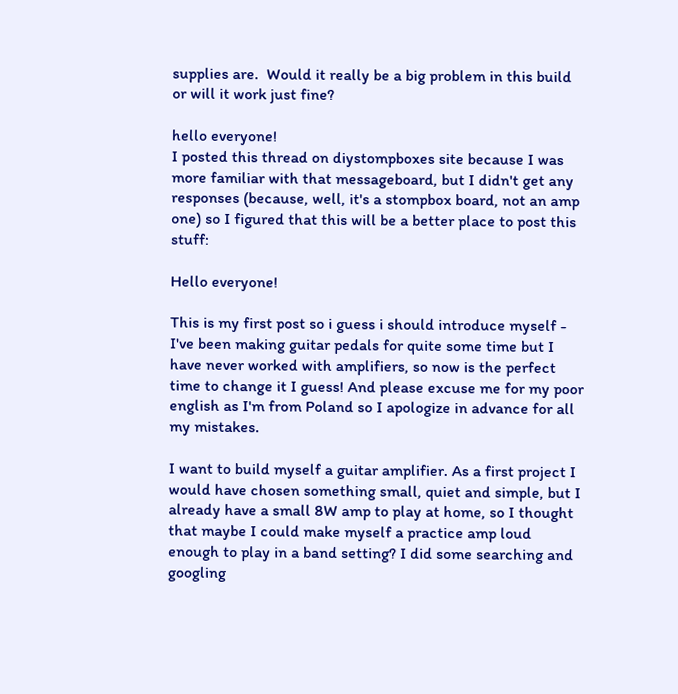supplies are.  Would it really be a big problem in this build or will it work just fine?

hello everyone!
I posted this thread on diystompboxes site because I was more familiar with that messageboard, but I didn't get any responses (because, well, it's a stompbox board, not an amp one) so I figured that this will be a better place to post this stuff:

Hello everyone!

This is my first post so i guess i should introduce myself - I've been making guitar pedals for quite some time but I have never worked with amplifiers, so now is the perfect time to change it I guess! And please excuse me for my poor english as I'm from Poland so I apologize in advance for all my mistakes.

I want to build myself a guitar amplifier. As a first project I would have chosen something small, quiet and simple, but I already have a small 8W amp to play at home, so I thought that maybe I could make myself a practice amp loud enough to play in a band setting? I did some searching and googling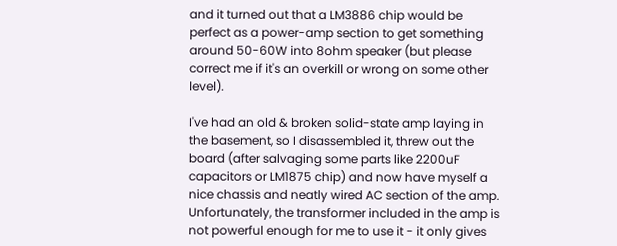and it turned out that a LM3886 chip would be perfect as a power-amp section to get something around 50-60W into 8ohm speaker (but please correct me if it's an overkill or wrong on some other level).

I've had an old & broken solid-state amp laying in the basement, so I disassembled it, threw out the board (after salvaging some parts like 2200uF capacitors or LM1875 chip) and now have myself a nice chassis and neatly wired AC section of the amp. Unfortunately, the transformer included in the amp is not powerful enough for me to use it - it only gives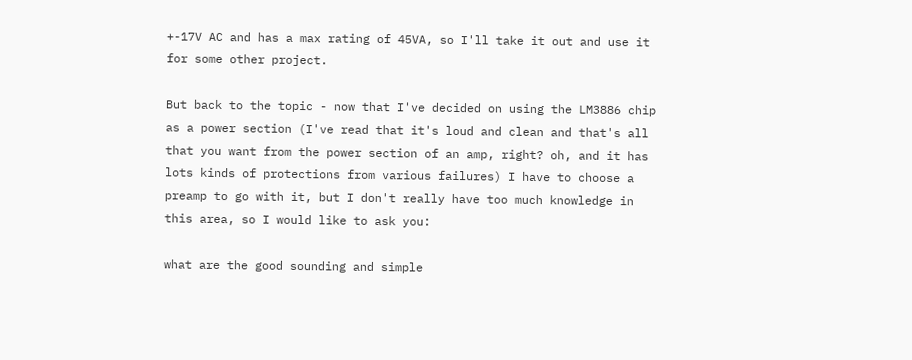+-17V AC and has a max rating of 45VA, so I'll take it out and use it for some other project.

But back to the topic - now that I've decided on using the LM3886 chip as a power section (I've read that it's loud and clean and that's all that you want from the power section of an amp, right? oh, and it has lots kinds of protections from various failures) I have to choose a preamp to go with it, but I don't really have too much knowledge in this area, so I would like to ask you:

what are the good sounding and simple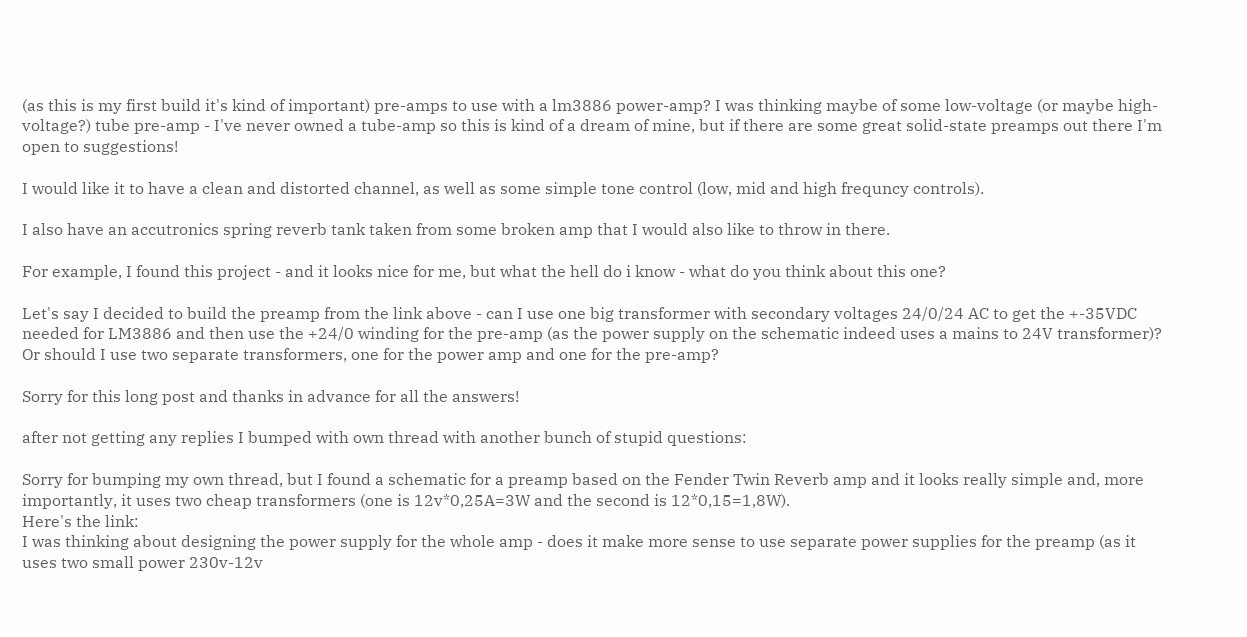(as this is my first build it's kind of important) pre-amps to use with a lm3886 power-amp? I was thinking maybe of some low-voltage (or maybe high-voltage?) tube pre-amp - I've never owned a tube-amp so this is kind of a dream of mine, but if there are some great solid-state preamps out there I'm open to suggestions!

I would like it to have a clean and distorted channel, as well as some simple tone control (low, mid and high frequncy controls).

I also have an accutronics spring reverb tank taken from some broken amp that I would also like to throw in there.

For example, I found this project - and it looks nice for me, but what the hell do i know - what do you think about this one?

Let's say I decided to build the preamp from the link above - can I use one big transformer with secondary voltages 24/0/24 AC to get the +-35VDC needed for LM3886 and then use the +24/0 winding for the pre-amp (as the power supply on the schematic indeed uses a mains to 24V transformer)? Or should I use two separate transformers, one for the power amp and one for the pre-amp?

Sorry for this long post and thanks in advance for all the answers!

after not getting any replies I bumped with own thread with another bunch of stupid questions:

Sorry for bumping my own thread, but I found a schematic for a preamp based on the Fender Twin Reverb amp and it looks really simple and, more importantly, it uses two cheap transformers (one is 12v*0,25A=3W and the second is 12*0,15=1,8W).
Here's the link:
I was thinking about designing the power supply for the whole amp - does it make more sense to use separate power supplies for the preamp (as it uses two small power 230v-12v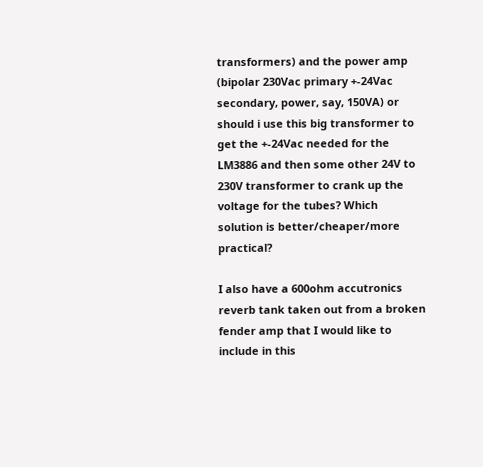transformers) and the power amp (bipolar 230Vac primary +-24Vac secondary, power, say, 150VA) or should i use this big transformer to get the +-24Vac needed for the LM3886 and then some other 24V to 230V transformer to crank up the voltage for the tubes? Which solution is better/cheaper/more practical?

I also have a 600ohm accutronics reverb tank taken out from a broken fender amp that I would like to include in this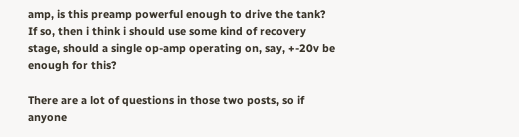amp, is this preamp powerful enough to drive the tank? If so, then i think i should use some kind of recovery stage, should a single op-amp operating on, say, +-20v be enough for this?

There are a lot of questions in those two posts, so if anyone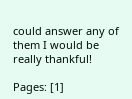could answer any of them I would be really thankful!

Pages: [1]